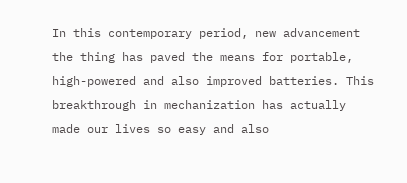In this contemporary period, new advancement the thing has paved the means for portable, high-powered and also improved batteries. This breakthrough in mechanization has actually made our lives so easy and also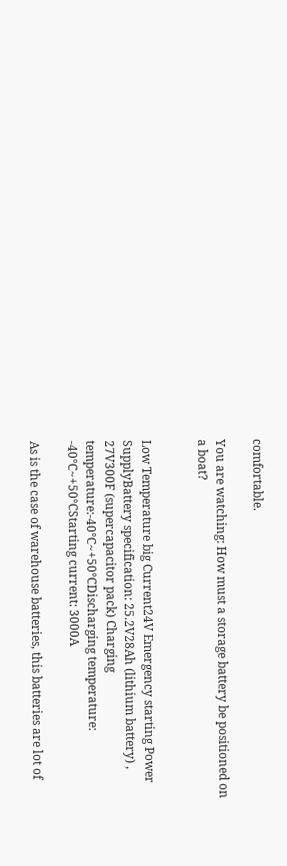comfortable.

You are watching: How must a storage battery be positioned on a boat?


Low Temperature big Current24V Emergency starting Power SupplyBattery specification: 25.2V28Ah (lithium battery) , 27V300F (supercapacitor pack) Charging temperature:-40℃~+50℃Discharging temperature: -40℃~+50℃Starting current: 3000A

As is the case of warehouse batteries, this batteries are lot of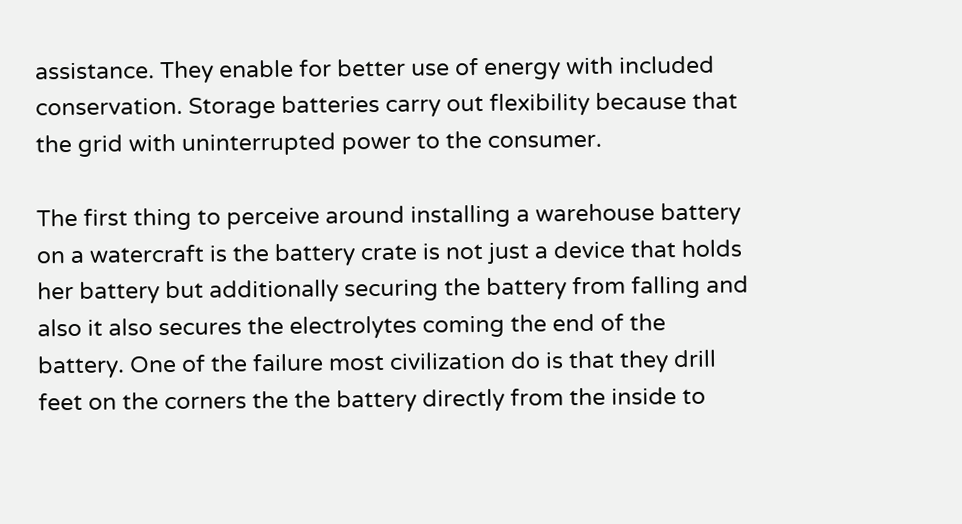assistance. They enable for better use of energy with included conservation. Storage batteries carry out flexibility because that the grid with uninterrupted power to the consumer.

The first thing to perceive around installing a warehouse battery on a watercraft is the battery crate is not just a device that holds her battery but additionally securing the battery from falling and also it also secures the electrolytes coming the end of the battery. One of the failure most civilization do is that they drill feet on the corners the the battery directly from the inside to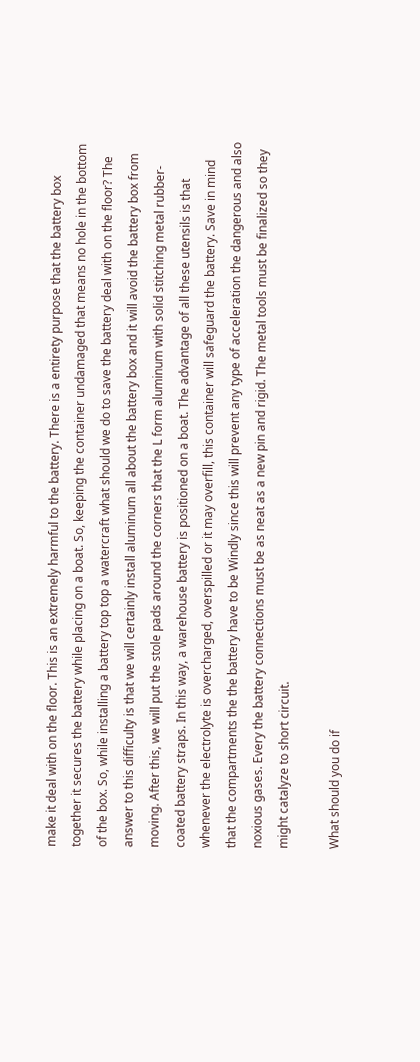make it deal with on the floor. This is an extremely harmful to the battery. There is a entirety purpose that the battery box together it secures the battery while placing on a boat. So, keeping the container undamaged that means no hole in the bottom of the box. So, while installing a battery top top a watercraft what should we do to save the battery deal with on the floor? The answer to this difficulty is that we will certainly install aluminum all about the battery box and it will avoid the battery box from moving. After this, we will put the stole pads around the corners that the L form aluminum with solid stitching metal rubber-coated battery straps. In this way, a warehouse battery is positioned on a boat. The advantage of all these utensils is that whenever the electrolyte is overcharged, overspilled or it may overfill, this container will safeguard the battery. Save in mind that the compartments the the battery have to be Windly since this will prevent any type of acceleration the dangerous and also noxious gases. Every the battery connections must be as neat as a new pin and rigid. The metal tools must be finalized so they might catalyze to short circuit.

What should you do if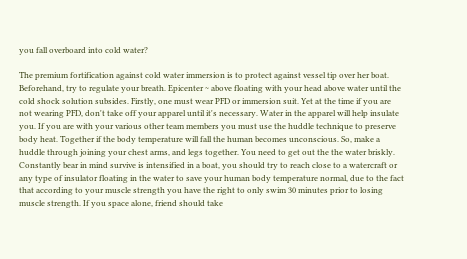you fall overboard into cold water?

The premium fortification against cold water immersion is to protect against vessel tip over her boat. Beforehand, try to regulate your breath. Epicenter ~ above floating with your head above water until the cold shock solution subsides. Firstly, one must wear PFD or immersion suit. Yet at the time if you are not wearing PFD, don't take off your apparel until it's necessary. Water in the apparel will help insulate you. If you are with your various other team members you must use the huddle technique to preserve body heat. Together if the body temperature will fall the human becomes unconscious. So, make a huddle through joining your chest arms, and legs together. You need to get out the the water briskly. Constantly bear in mind survive is intensified in a boat, you should try to reach close to a watercraft or any type of insulator floating in the water to save your human body temperature normal, due to the fact that according to your muscle strength you have the right to only swim 30 minutes prior to losing muscle strength. If you space alone, friend should take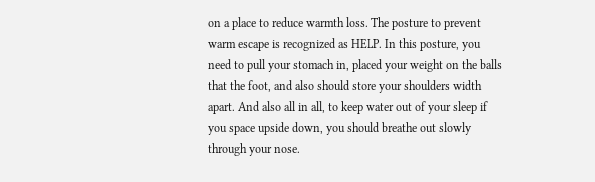on a place to reduce warmth loss. The posture to prevent warm escape is recognized as HELP. In this posture, you need to pull your stomach in, placed your weight on the balls that the foot, and also should store your shoulders width apart. And also all in all, to keep water out of your sleep if you space upside down, you should breathe out slowly through your nose.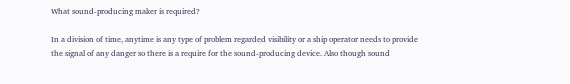What sound-producing maker is required?

In a division of time, anytime is any type of problem regarded visibility or a ship operator needs to provide the signal of any danger so there is a require for the sound-producing device. Also though sound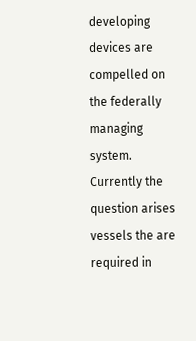developing devices are compelled on the federally managing system. Currently the question arises vessels the are required in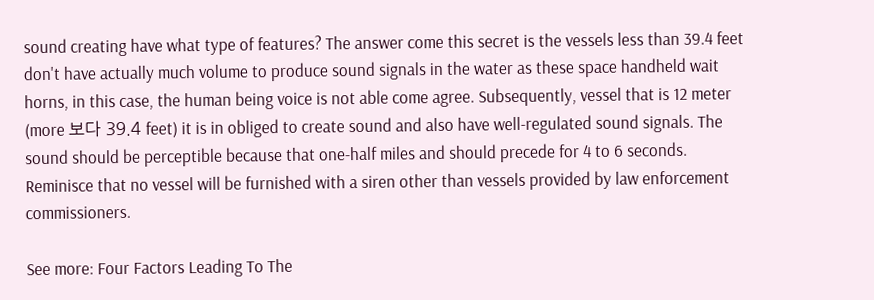sound creating have what type of features? The answer come this secret is the vessels less than 39.4 feet don't have actually much volume to produce sound signals in the water as these space handheld wait horns, in this case, the human being voice is not able come agree. Subsequently, vessel that is 12 meter (more 보다 39.4 feet) it is in obliged to create sound and also have well-regulated sound signals. The sound should be perceptible because that one-half miles and should precede for 4 to 6 seconds. Reminisce that no vessel will be furnished with a siren other than vessels provided by law enforcement commissioners.

See more: Four Factors Leading To The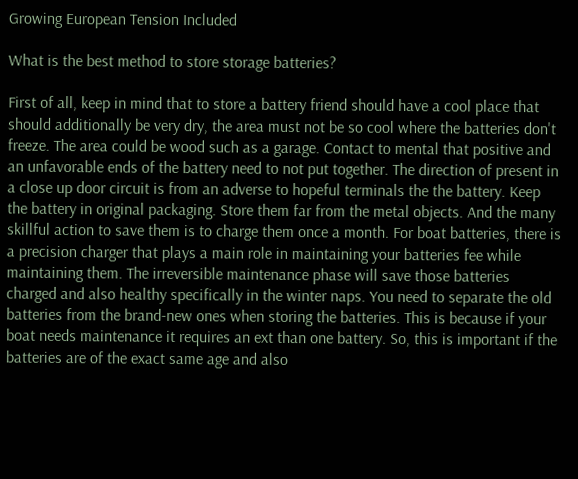Growing European Tension Included

What is the best method to store storage batteries?

First of all, keep in mind that to store a battery friend should have a cool place that should additionally be very dry, the area must not be so cool where the batteries don't freeze. The area could be wood such as a garage. Contact to mental that positive and an unfavorable ends of the battery need to not put together. The direction of present in a close up door circuit is from an adverse to hopeful terminals the the battery. Keep the battery in original packaging. Store them far from the metal objects. And the many skillful action to save them is to charge them once a month. For boat batteries, there is a precision charger that plays a main role in maintaining your batteries fee while maintaining them. The irreversible maintenance phase will save those batteries charged and also healthy specifically in the winter naps. You need to separate the old batteries from the brand-new ones when storing the batteries. This is because if your boat needs maintenance it requires an ext than one battery. So, this is important if the batteries are of the exact same age and also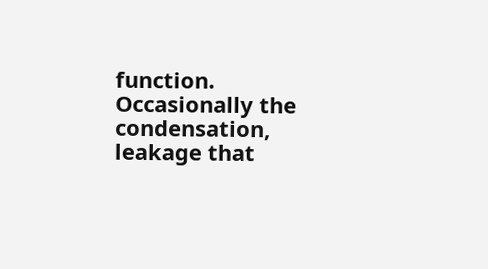function. Occasionally the condensation, leakage that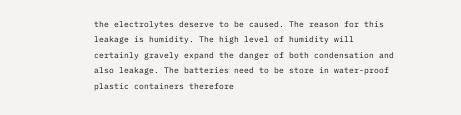the electrolytes deserve to be caused. The reason for this leakage is humidity. The high level of humidity will certainly gravely expand the danger of both condensation and also leakage. The batteries need to be store in water-proof plastic containers therefore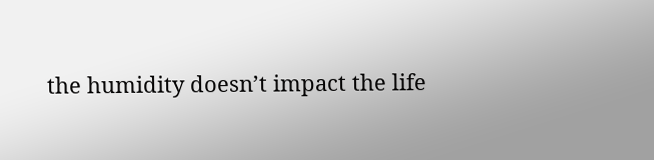the humidity doesn’t impact the life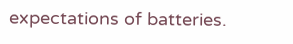expectations of batteries.